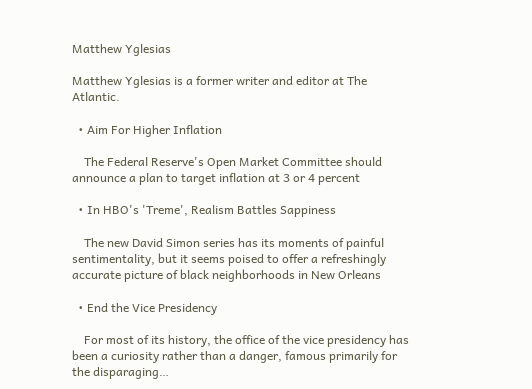Matthew Yglesias

Matthew Yglesias is a former writer and editor at The Atlantic.

  • Aim For Higher Inflation

    The Federal Reserve's Open Market Committee should announce a plan to target inflation at 3 or 4 percent

  • In HBO's 'Treme', Realism Battles Sappiness

    The new David Simon series has its moments of painful sentimentality, but it seems poised to offer a refreshingly accurate picture of black neighborhoods in New Orleans

  • End the Vice Presidency

    For most of its history, the office of the vice presidency has been a curiosity rather than a danger, famous primarily for the disparaging…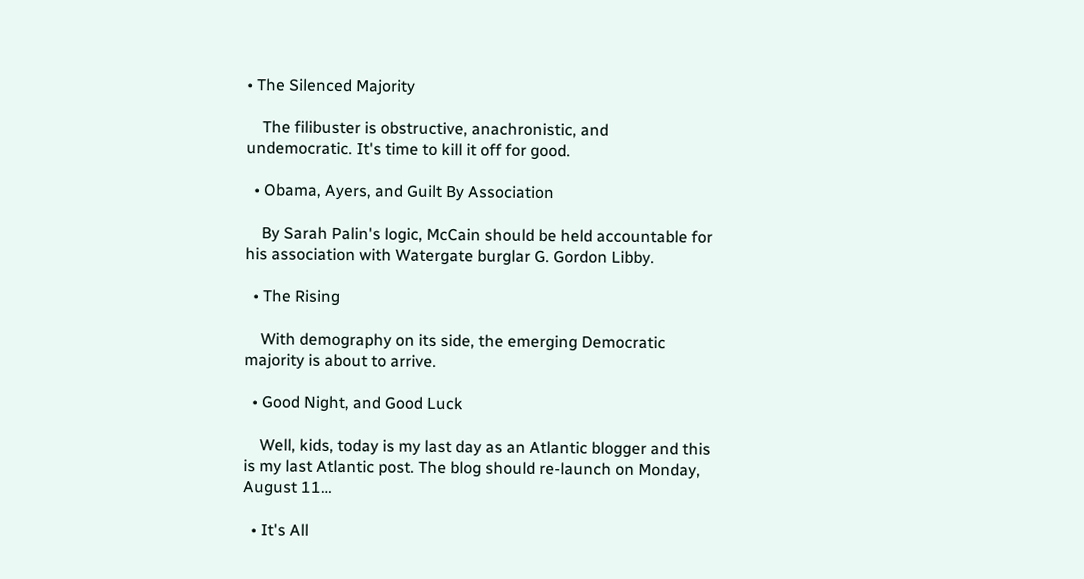• The Silenced Majority

    The filibuster is obstructive, anachronistic, and undemocratic. It's time to kill it off for good.

  • Obama, Ayers, and Guilt By Association

    By Sarah Palin's logic, McCain should be held accountable for his association with Watergate burglar G. Gordon Libby.

  • The Rising

    With demography on its side, the emerging Democratic majority is about to arrive.

  • Good Night, and Good Luck

    Well, kids, today is my last day as an Atlantic blogger and this is my last Atlantic post. The blog should re-launch on Monday, August 11…

  • It's All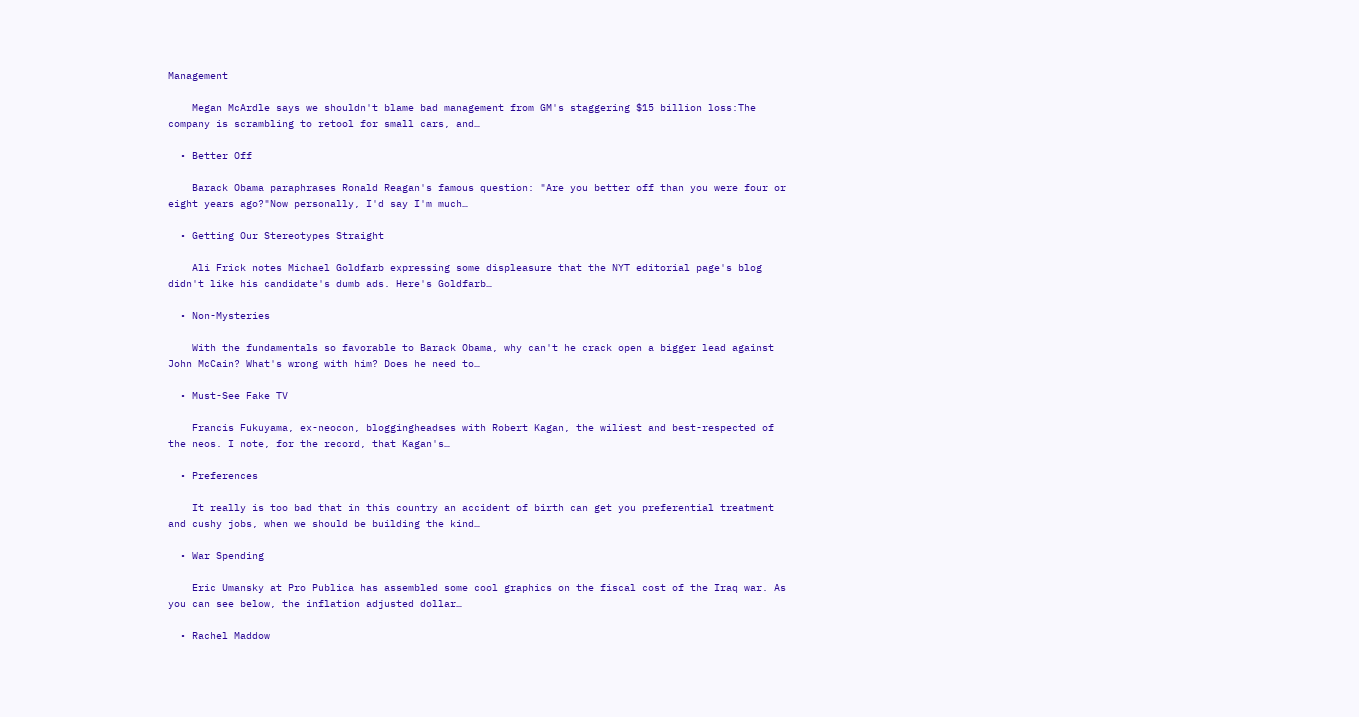Management

    Megan McArdle says we shouldn't blame bad management from GM's staggering $15 billion loss:The company is scrambling to retool for small cars, and…

  • Better Off

    Barack Obama paraphrases Ronald Reagan's famous question: "Are you better off than you were four or eight years ago?"Now personally, I'd say I'm much…

  • Getting Our Stereotypes Straight

    Ali Frick notes Michael Goldfarb expressing some displeasure that the NYT editorial page's blog didn't like his candidate's dumb ads. Here's Goldfarb…

  • Non-Mysteries

    With the fundamentals so favorable to Barack Obama, why can't he crack open a bigger lead against John McCain? What's wrong with him? Does he need to…

  • Must-See Fake TV

    Francis Fukuyama, ex-neocon, bloggingheadses with Robert Kagan, the wiliest and best-respected of the neos. I note, for the record, that Kagan's…

  • Preferences

    It really is too bad that in this country an accident of birth can get you preferential treatment and cushy jobs, when we should be building the kind…

  • War Spending

    Eric Umansky at Pro Publica has assembled some cool graphics on the fiscal cost of the Iraq war. As you can see below, the inflation adjusted dollar…

  • Rachel Maddow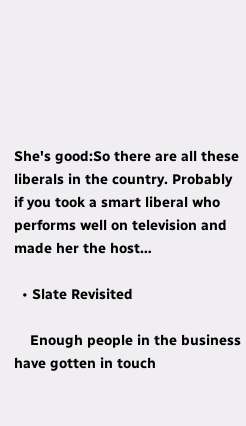She's good:So there are all these liberals in the country. Probably if you took a smart liberal who performs well on television and made her the host…

  • Slate Revisited

    Enough people in the business have gotten in touch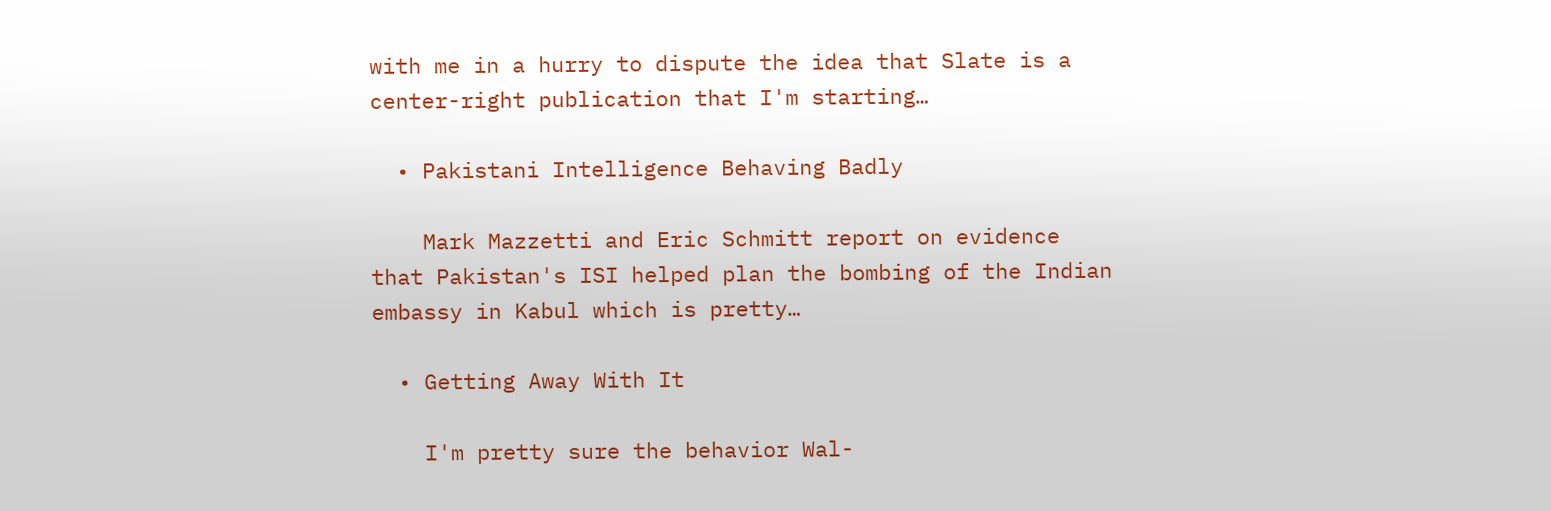with me in a hurry to dispute the idea that Slate is a center-right publication that I'm starting…

  • Pakistani Intelligence Behaving Badly

    Mark Mazzetti and Eric Schmitt report on evidence that Pakistan's ISI helped plan the bombing of the Indian embassy in Kabul which is pretty…

  • Getting Away With It

    I'm pretty sure the behavior Wal-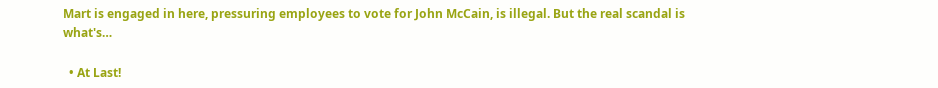Mart is engaged in here, pressuring employees to vote for John McCain, is illegal. But the real scandal is what's…

  • At Last!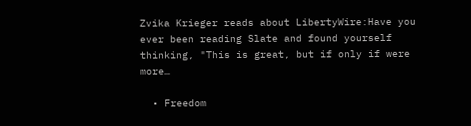Zvika Krieger reads about LibertyWire:Have you ever been reading Slate and found yourself thinking, "This is great, but if only if were more…

  • Freedom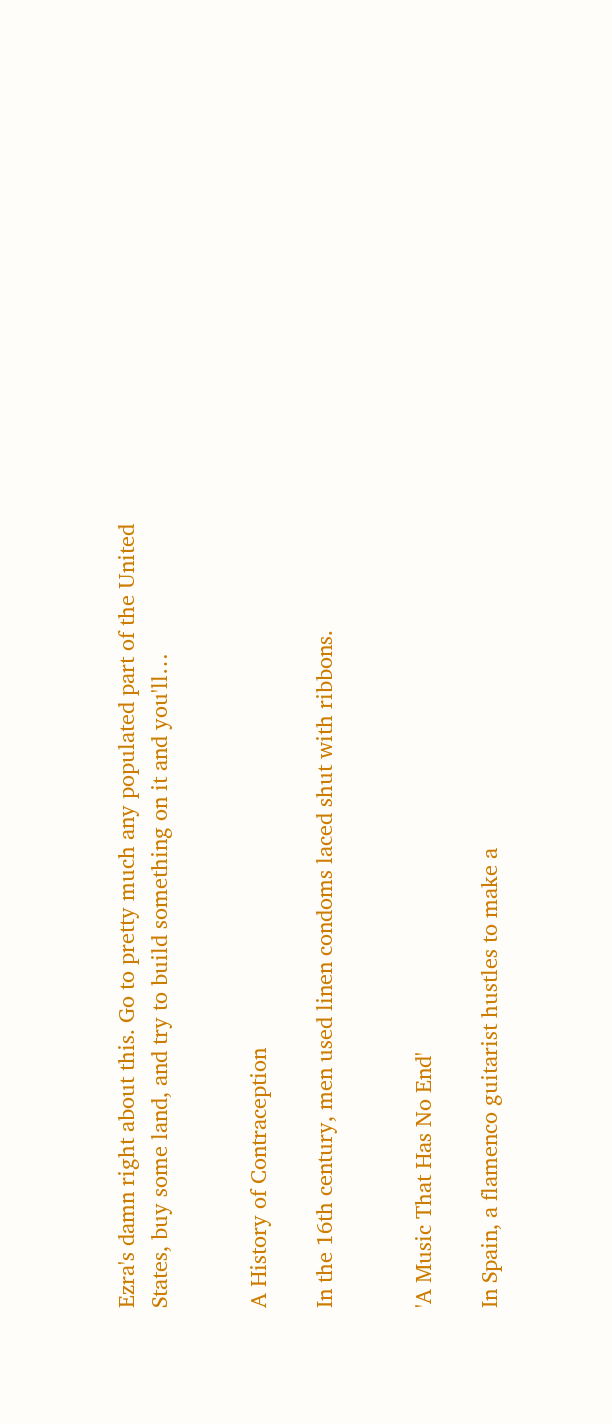Ezra's damn right about this. Go to pretty much any populated part of the United States, buy some land, and try to build something on it and you'll…


A History of Contraception

In the 16th century, men used linen condoms laced shut with ribbons.


'A Music That Has No End'

In Spain, a flamenco guitarist hustles to make a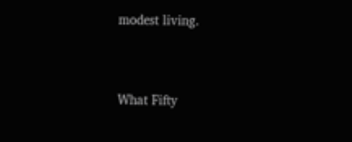modest living.


What Fifty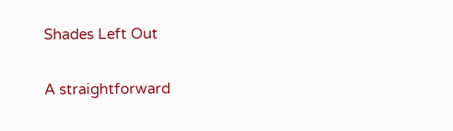Shades Left Out

A straightforward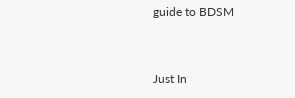guide to BDSM



Just In